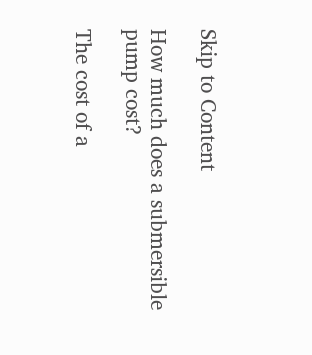Skip to Content

How much does a submersible pump cost?

The cost of a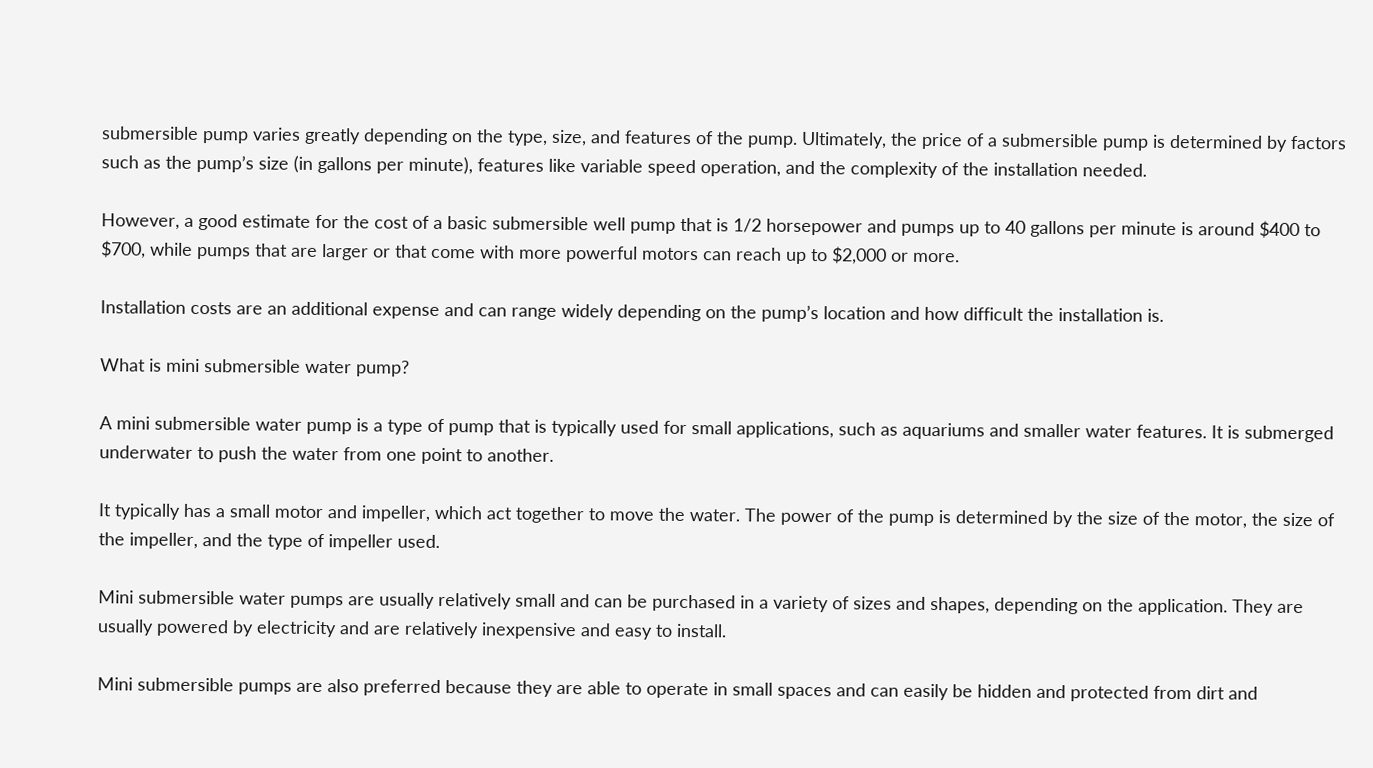submersible pump varies greatly depending on the type, size, and features of the pump. Ultimately, the price of a submersible pump is determined by factors such as the pump’s size (in gallons per minute), features like variable speed operation, and the complexity of the installation needed.

However, a good estimate for the cost of a basic submersible well pump that is 1/2 horsepower and pumps up to 40 gallons per minute is around $400 to $700, while pumps that are larger or that come with more powerful motors can reach up to $2,000 or more.

Installation costs are an additional expense and can range widely depending on the pump’s location and how difficult the installation is.

What is mini submersible water pump?

A mini submersible water pump is a type of pump that is typically used for small applications, such as aquariums and smaller water features. It is submerged underwater to push the water from one point to another.

It typically has a small motor and impeller, which act together to move the water. The power of the pump is determined by the size of the motor, the size of the impeller, and the type of impeller used.

Mini submersible water pumps are usually relatively small and can be purchased in a variety of sizes and shapes, depending on the application. They are usually powered by electricity and are relatively inexpensive and easy to install.

Mini submersible pumps are also preferred because they are able to operate in small spaces and can easily be hidden and protected from dirt and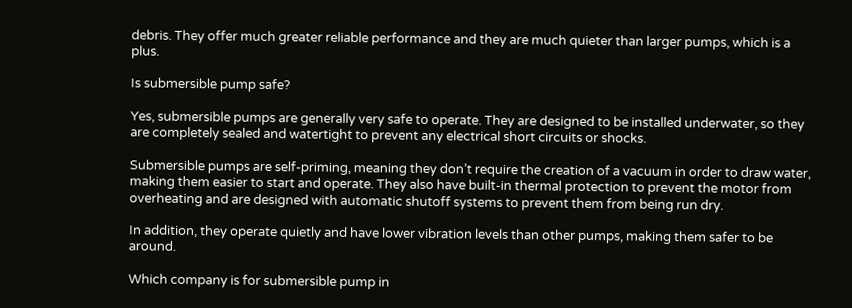debris. They offer much greater reliable performance and they are much quieter than larger pumps, which is a plus.

Is submersible pump safe?

Yes, submersible pumps are generally very safe to operate. They are designed to be installed underwater, so they are completely sealed and watertight to prevent any electrical short circuits or shocks.

Submersible pumps are self-priming, meaning they don’t require the creation of a vacuum in order to draw water, making them easier to start and operate. They also have built-in thermal protection to prevent the motor from overheating and are designed with automatic shutoff systems to prevent them from being run dry.

In addition, they operate quietly and have lower vibration levels than other pumps, making them safer to be around.

Which company is for submersible pump in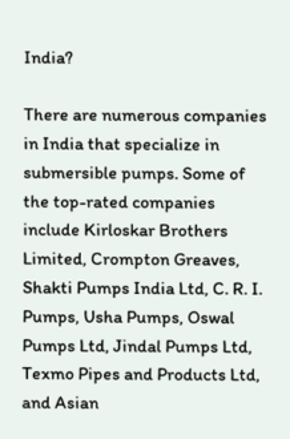India?

There are numerous companies in India that specialize in submersible pumps. Some of the top-rated companies include Kirloskar Brothers Limited, Crompton Greaves, Shakti Pumps India Ltd, C. R. I. Pumps, Usha Pumps, Oswal Pumps Ltd, Jindal Pumps Ltd, Texmo Pipes and Products Ltd, and Asian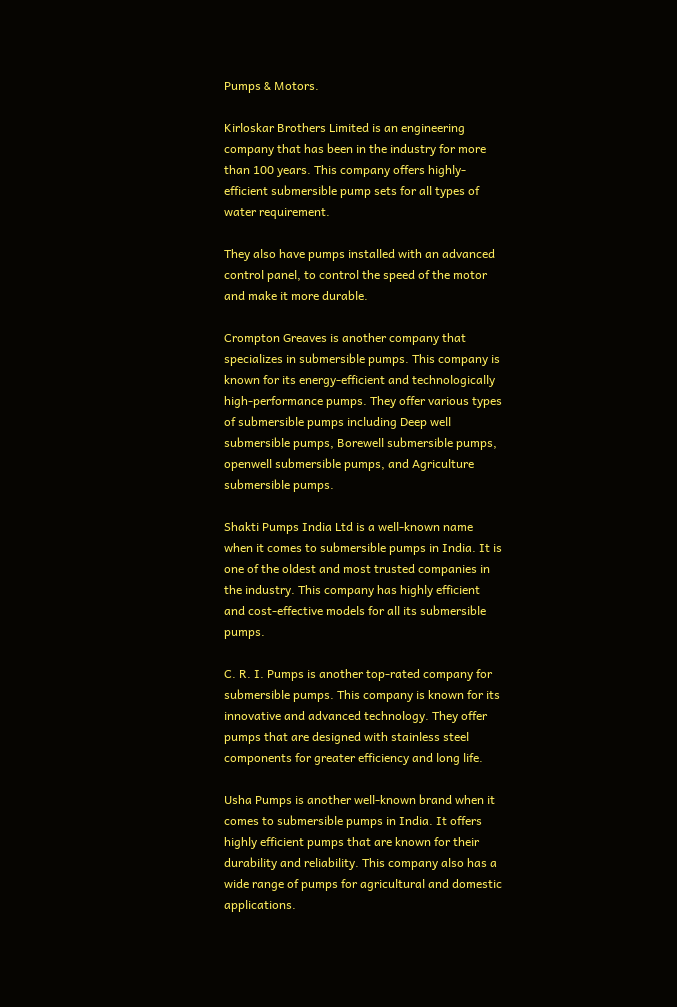Pumps & Motors.

Kirloskar Brothers Limited is an engineering company that has been in the industry for more than 100 years. This company offers highly-efficient submersible pump sets for all types of water requirement.

They also have pumps installed with an advanced control panel, to control the speed of the motor and make it more durable.

Crompton Greaves is another company that specializes in submersible pumps. This company is known for its energy-efficient and technologically high-performance pumps. They offer various types of submersible pumps including Deep well submersible pumps, Borewell submersible pumps, openwell submersible pumps, and Agriculture submersible pumps.

Shakti Pumps India Ltd is a well-known name when it comes to submersible pumps in India. It is one of the oldest and most trusted companies in the industry. This company has highly efficient and cost-effective models for all its submersible pumps.

C. R. I. Pumps is another top-rated company for submersible pumps. This company is known for its innovative and advanced technology. They offer pumps that are designed with stainless steel components for greater efficiency and long life.

Usha Pumps is another well-known brand when it comes to submersible pumps in India. It offers highly efficient pumps that are known for their durability and reliability. This company also has a wide range of pumps for agricultural and domestic applications.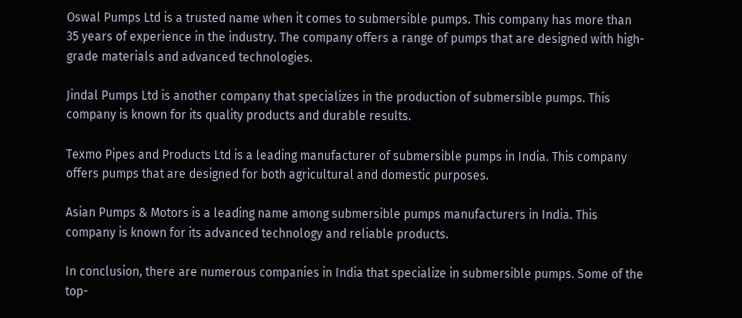Oswal Pumps Ltd is a trusted name when it comes to submersible pumps. This company has more than 35 years of experience in the industry. The company offers a range of pumps that are designed with high-grade materials and advanced technologies.

Jindal Pumps Ltd is another company that specializes in the production of submersible pumps. This company is known for its quality products and durable results.

Texmo Pipes and Products Ltd is a leading manufacturer of submersible pumps in India. This company offers pumps that are designed for both agricultural and domestic purposes.

Asian Pumps & Motors is a leading name among submersible pumps manufacturers in India. This company is known for its advanced technology and reliable products.

In conclusion, there are numerous companies in India that specialize in submersible pumps. Some of the top-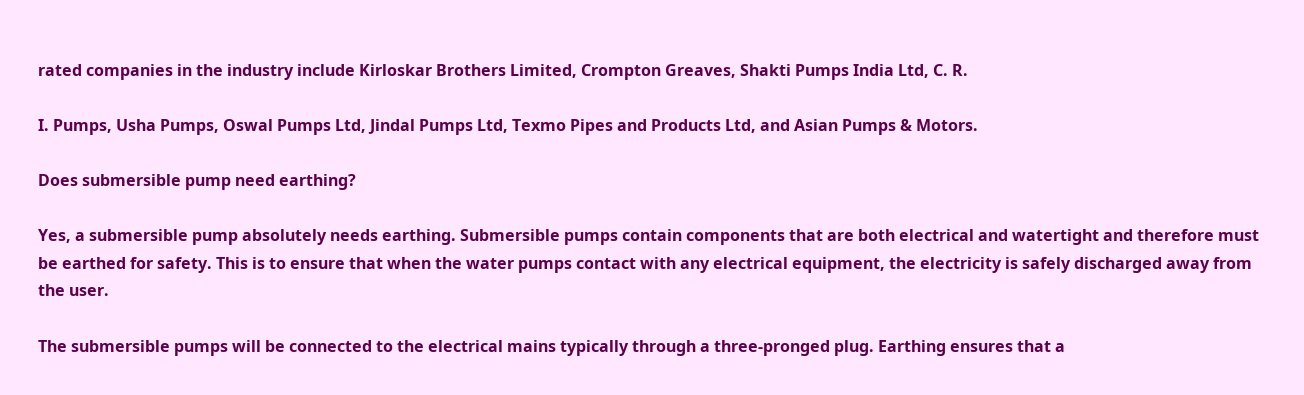rated companies in the industry include Kirloskar Brothers Limited, Crompton Greaves, Shakti Pumps India Ltd, C. R.

I. Pumps, Usha Pumps, Oswal Pumps Ltd, Jindal Pumps Ltd, Texmo Pipes and Products Ltd, and Asian Pumps & Motors.

Does submersible pump need earthing?

Yes, a submersible pump absolutely needs earthing. Submersible pumps contain components that are both electrical and watertight and therefore must be earthed for safety. This is to ensure that when the water pumps contact with any electrical equipment, the electricity is safely discharged away from the user.

The submersible pumps will be connected to the electrical mains typically through a three-pronged plug. Earthing ensures that a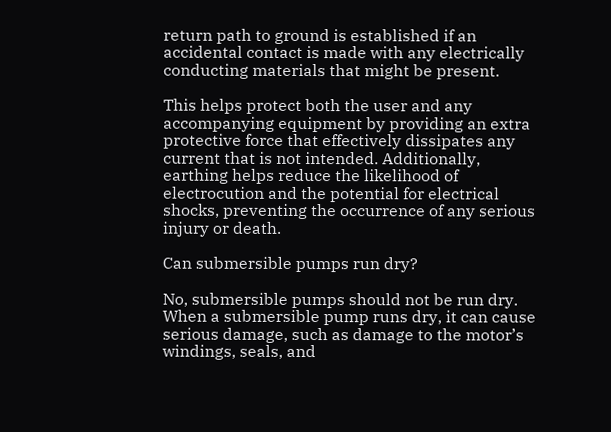return path to ground is established if an accidental contact is made with any electrically conducting materials that might be present.

This helps protect both the user and any accompanying equipment by providing an extra protective force that effectively dissipates any current that is not intended. Additionally, earthing helps reduce the likelihood of electrocution and the potential for electrical shocks, preventing the occurrence of any serious injury or death.

Can submersible pumps run dry?

No, submersible pumps should not be run dry. When a submersible pump runs dry, it can cause serious damage, such as damage to the motor’s windings, seals, and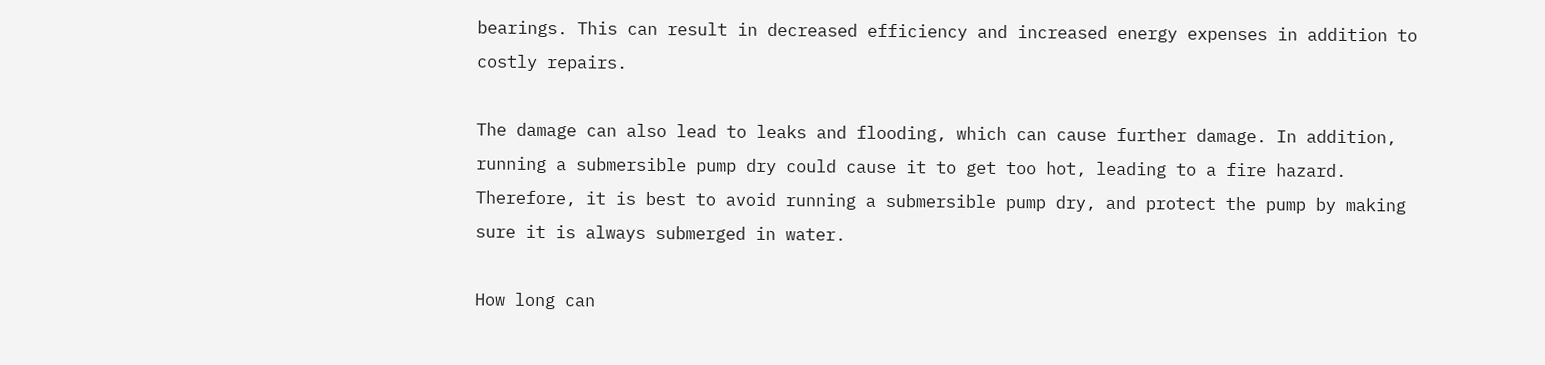bearings. This can result in decreased efficiency and increased energy expenses in addition to costly repairs.

The damage can also lead to leaks and flooding, which can cause further damage. In addition, running a submersible pump dry could cause it to get too hot, leading to a fire hazard. Therefore, it is best to avoid running a submersible pump dry, and protect the pump by making sure it is always submerged in water.

How long can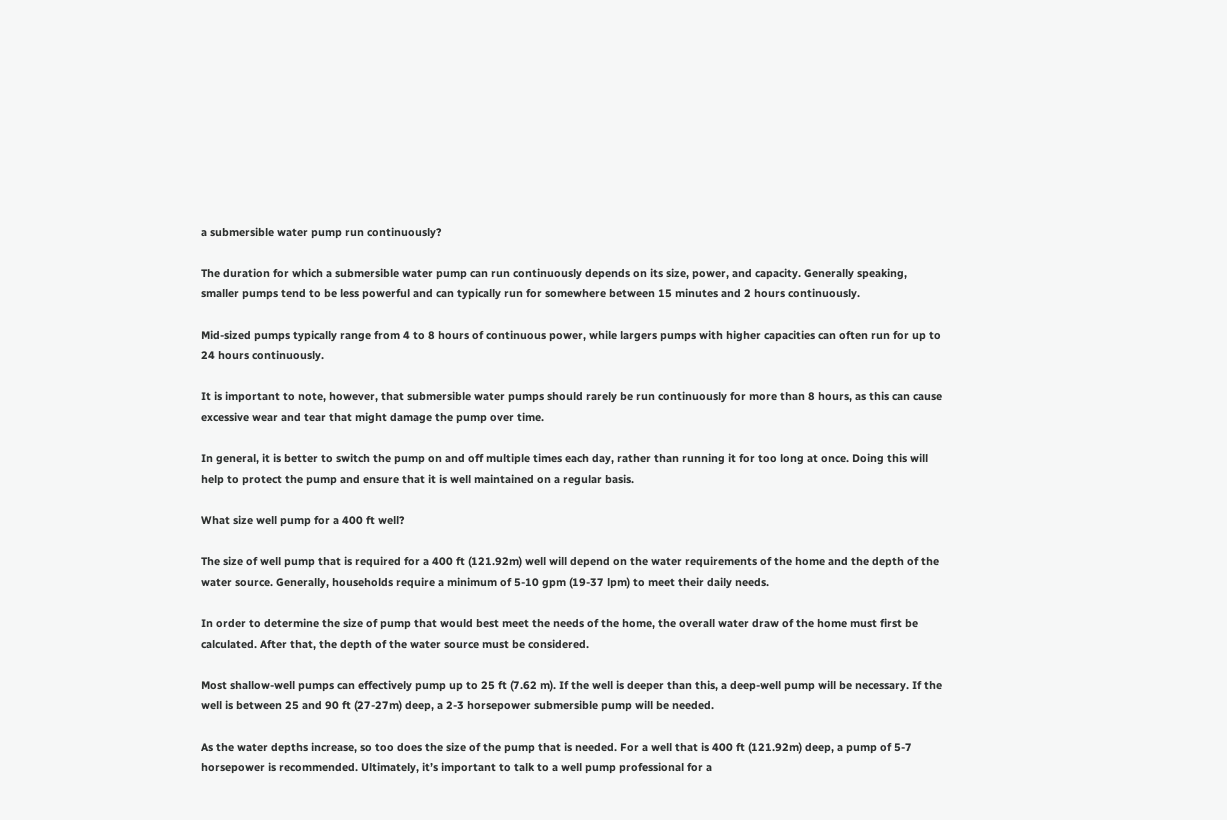a submersible water pump run continuously?

The duration for which a submersible water pump can run continuously depends on its size, power, and capacity. Generally speaking, smaller pumps tend to be less powerful and can typically run for somewhere between 15 minutes and 2 hours continuously.

Mid-sized pumps typically range from 4 to 8 hours of continuous power, while largers pumps with higher capacities can often run for up to 24 hours continuously.

It is important to note, however, that submersible water pumps should rarely be run continuously for more than 8 hours, as this can cause excessive wear and tear that might damage the pump over time.

In general, it is better to switch the pump on and off multiple times each day, rather than running it for too long at once. Doing this will help to protect the pump and ensure that it is well maintained on a regular basis.

What size well pump for a 400 ft well?

The size of well pump that is required for a 400 ft (121.92m) well will depend on the water requirements of the home and the depth of the water source. Generally, households require a minimum of 5-10 gpm (19-37 lpm) to meet their daily needs.

In order to determine the size of pump that would best meet the needs of the home, the overall water draw of the home must first be calculated. After that, the depth of the water source must be considered.

Most shallow-well pumps can effectively pump up to 25 ft (7.62 m). If the well is deeper than this, a deep-well pump will be necessary. If the well is between 25 and 90 ft (27-27m) deep, a 2-3 horsepower submersible pump will be needed.

As the water depths increase, so too does the size of the pump that is needed. For a well that is 400 ft (121.92m) deep, a pump of 5-7 horsepower is recommended. Ultimately, it’s important to talk to a well pump professional for a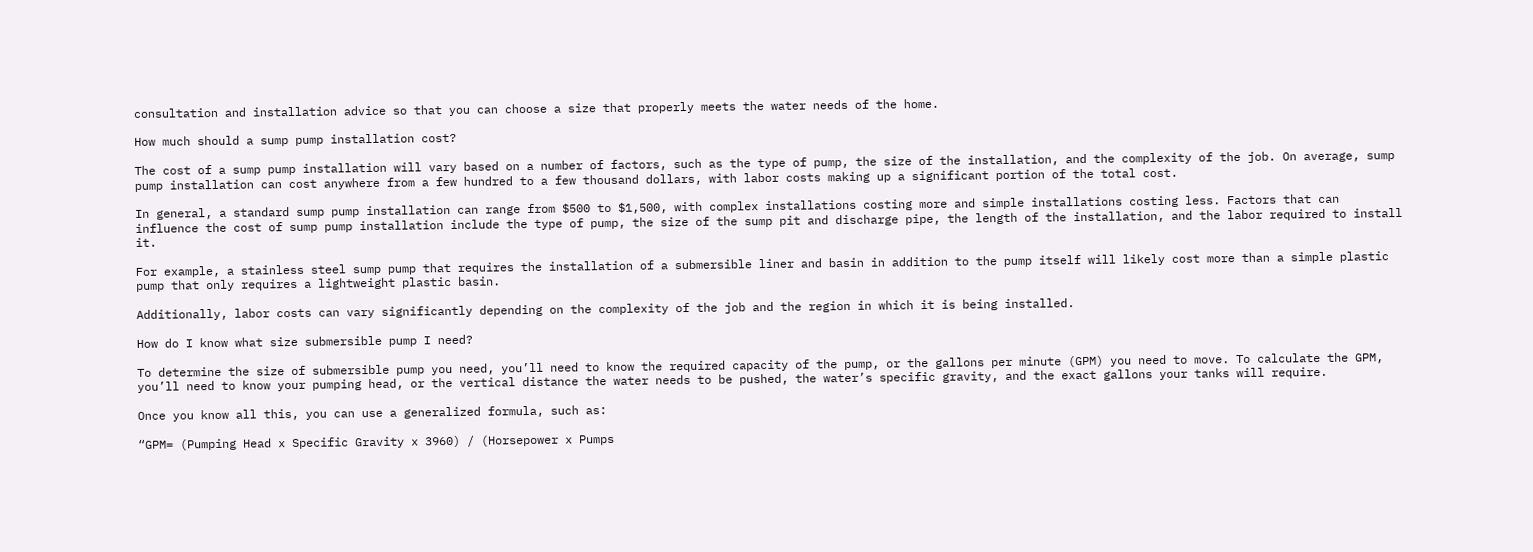consultation and installation advice so that you can choose a size that properly meets the water needs of the home.

How much should a sump pump installation cost?

The cost of a sump pump installation will vary based on a number of factors, such as the type of pump, the size of the installation, and the complexity of the job. On average, sump pump installation can cost anywhere from a few hundred to a few thousand dollars, with labor costs making up a significant portion of the total cost.

In general, a standard sump pump installation can range from $500 to $1,500, with complex installations costing more and simple installations costing less. Factors that can influence the cost of sump pump installation include the type of pump, the size of the sump pit and discharge pipe, the length of the installation, and the labor required to install it.

For example, a stainless steel sump pump that requires the installation of a submersible liner and basin in addition to the pump itself will likely cost more than a simple plastic pump that only requires a lightweight plastic basin.

Additionally, labor costs can vary significantly depending on the complexity of the job and the region in which it is being installed.

How do I know what size submersible pump I need?

To determine the size of submersible pump you need, you’ll need to know the required capacity of the pump, or the gallons per minute (GPM) you need to move. To calculate the GPM, you’ll need to know your pumping head, or the vertical distance the water needs to be pushed, the water’s specific gravity, and the exact gallons your tanks will require.

Once you know all this, you can use a generalized formula, such as:

“GPM= (Pumping Head x Specific Gravity x 3960) / (Horsepower x Pumps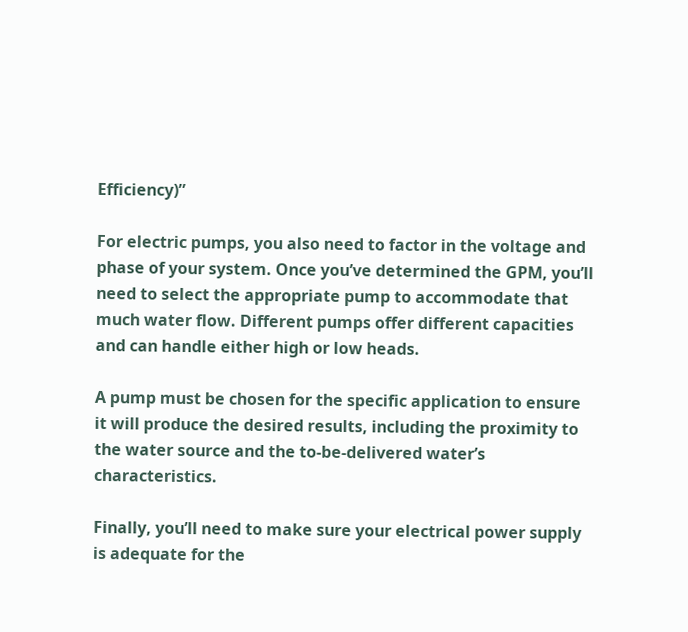Efficiency)”

For electric pumps, you also need to factor in the voltage and phase of your system. Once you’ve determined the GPM, you’ll need to select the appropriate pump to accommodate that much water flow. Different pumps offer different capacities and can handle either high or low heads.

A pump must be chosen for the specific application to ensure it will produce the desired results, including the proximity to the water source and the to-be-delivered water’s characteristics.

Finally, you’ll need to make sure your electrical power supply is adequate for the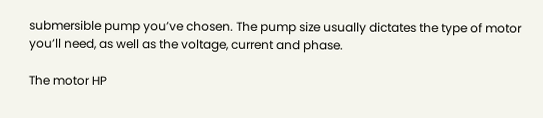submersible pump you’ve chosen. The pump size usually dictates the type of motor you’ll need, as well as the voltage, current and phase.

The motor HP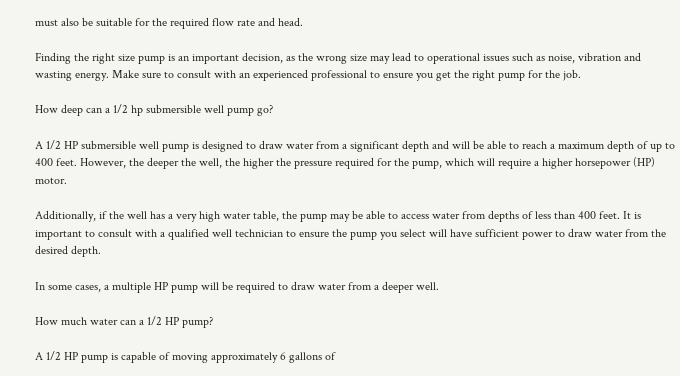must also be suitable for the required flow rate and head.

Finding the right size pump is an important decision, as the wrong size may lead to operational issues such as noise, vibration and wasting energy. Make sure to consult with an experienced professional to ensure you get the right pump for the job.

How deep can a 1/2 hp submersible well pump go?

A 1/2 HP submersible well pump is designed to draw water from a significant depth and will be able to reach a maximum depth of up to 400 feet. However, the deeper the well, the higher the pressure required for the pump, which will require a higher horsepower (HP) motor.

Additionally, if the well has a very high water table, the pump may be able to access water from depths of less than 400 feet. It is important to consult with a qualified well technician to ensure the pump you select will have sufficient power to draw water from the desired depth.

In some cases, a multiple HP pump will be required to draw water from a deeper well.

How much water can a 1/2 HP pump?

A 1/2 HP pump is capable of moving approximately 6 gallons of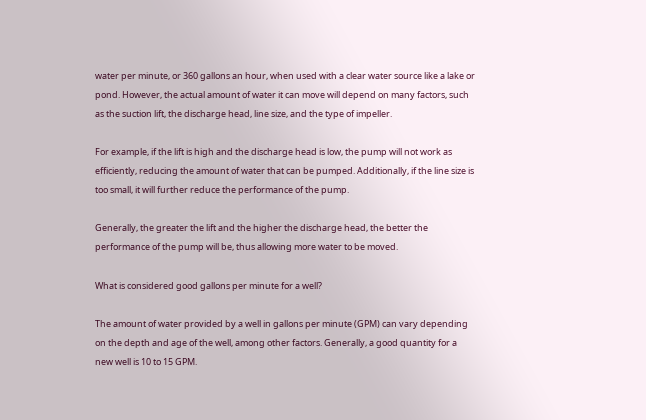water per minute, or 360 gallons an hour, when used with a clear water source like a lake or pond. However, the actual amount of water it can move will depend on many factors, such as the suction lift, the discharge head, line size, and the type of impeller.

For example, if the lift is high and the discharge head is low, the pump will not work as efficiently, reducing the amount of water that can be pumped. Additionally, if the line size is too small, it will further reduce the performance of the pump.

Generally, the greater the lift and the higher the discharge head, the better the performance of the pump will be, thus allowing more water to be moved.

What is considered good gallons per minute for a well?

The amount of water provided by a well in gallons per minute (GPM) can vary depending on the depth and age of the well, among other factors. Generally, a good quantity for a new well is 10 to 15 GPM.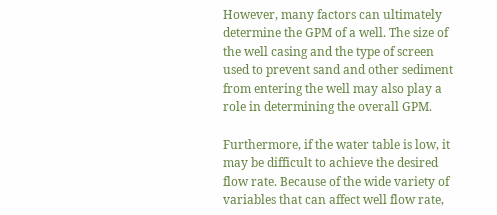However, many factors can ultimately determine the GPM of a well. The size of the well casing and the type of screen used to prevent sand and other sediment from entering the well may also play a role in determining the overall GPM.

Furthermore, if the water table is low, it may be difficult to achieve the desired flow rate. Because of the wide variety of variables that can affect well flow rate,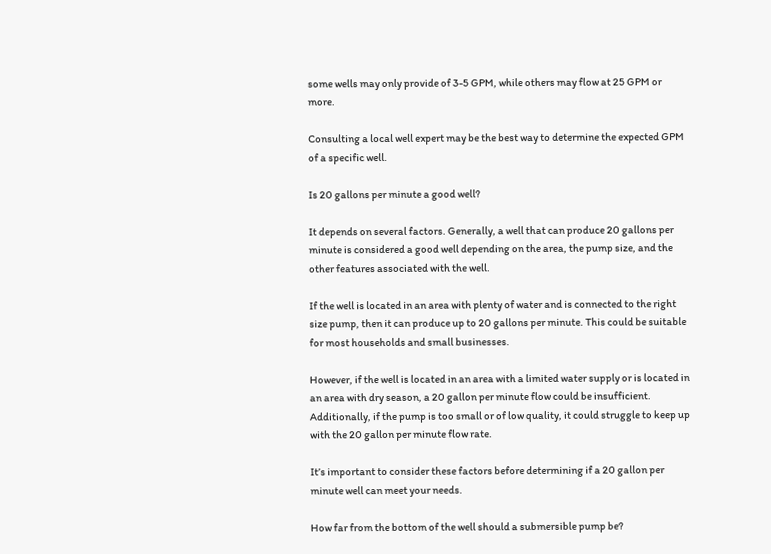some wells may only provide of 3-5 GPM, while others may flow at 25 GPM or more.

Consulting a local well expert may be the best way to determine the expected GPM of a specific well.

Is 20 gallons per minute a good well?

It depends on several factors. Generally, a well that can produce 20 gallons per minute is considered a good well depending on the area, the pump size, and the other features associated with the well.

If the well is located in an area with plenty of water and is connected to the right size pump, then it can produce up to 20 gallons per minute. This could be suitable for most households and small businesses.

However, if the well is located in an area with a limited water supply or is located in an area with dry season, a 20 gallon per minute flow could be insufficient. Additionally, if the pump is too small or of low quality, it could struggle to keep up with the 20 gallon per minute flow rate.

It’s important to consider these factors before determining if a 20 gallon per minute well can meet your needs.

How far from the bottom of the well should a submersible pump be?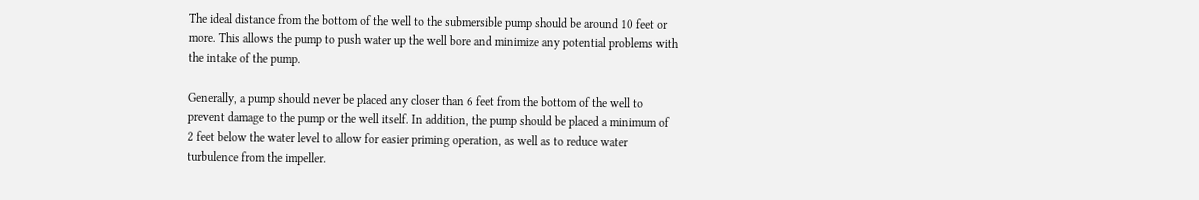The ideal distance from the bottom of the well to the submersible pump should be around 10 feet or more. This allows the pump to push water up the well bore and minimize any potential problems with the intake of the pump.

Generally, a pump should never be placed any closer than 6 feet from the bottom of the well to prevent damage to the pump or the well itself. In addition, the pump should be placed a minimum of 2 feet below the water level to allow for easier priming operation, as well as to reduce water turbulence from the impeller.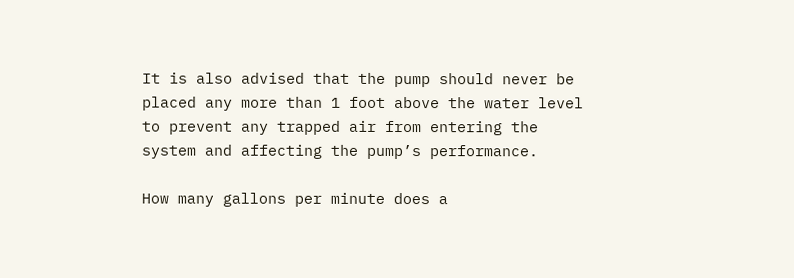It is also advised that the pump should never be placed any more than 1 foot above the water level to prevent any trapped air from entering the system and affecting the pump’s performance.

How many gallons per minute does a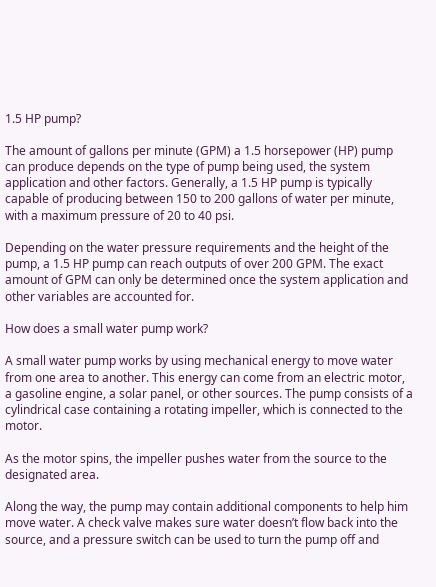1.5 HP pump?

The amount of gallons per minute (GPM) a 1.5 horsepower (HP) pump can produce depends on the type of pump being used, the system application and other factors. Generally, a 1.5 HP pump is typically capable of producing between 150 to 200 gallons of water per minute, with a maximum pressure of 20 to 40 psi.

Depending on the water pressure requirements and the height of the pump, a 1.5 HP pump can reach outputs of over 200 GPM. The exact amount of GPM can only be determined once the system application and other variables are accounted for.

How does a small water pump work?

A small water pump works by using mechanical energy to move water from one area to another. This energy can come from an electric motor, a gasoline engine, a solar panel, or other sources. The pump consists of a cylindrical case containing a rotating impeller, which is connected to the motor.

As the motor spins, the impeller pushes water from the source to the designated area.

Along the way, the pump may contain additional components to help him move water. A check valve makes sure water doesn’t flow back into the source, and a pressure switch can be used to turn the pump off and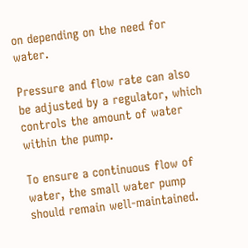on depending on the need for water.

Pressure and flow rate can also be adjusted by a regulator, which controls the amount of water within the pump.

To ensure a continuous flow of water, the small water pump should remain well-maintained.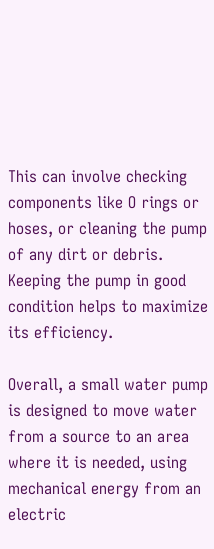This can involve checking components like O rings or hoses, or cleaning the pump of any dirt or debris. Keeping the pump in good condition helps to maximize its efficiency.

Overall, a small water pump is designed to move water from a source to an area where it is needed, using mechanical energy from an electric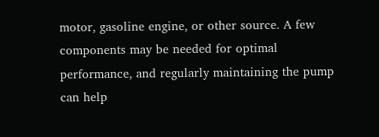motor, gasoline engine, or other source. A few components may be needed for optimal performance, and regularly maintaining the pump can help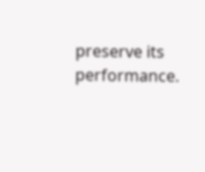preserve its performance.